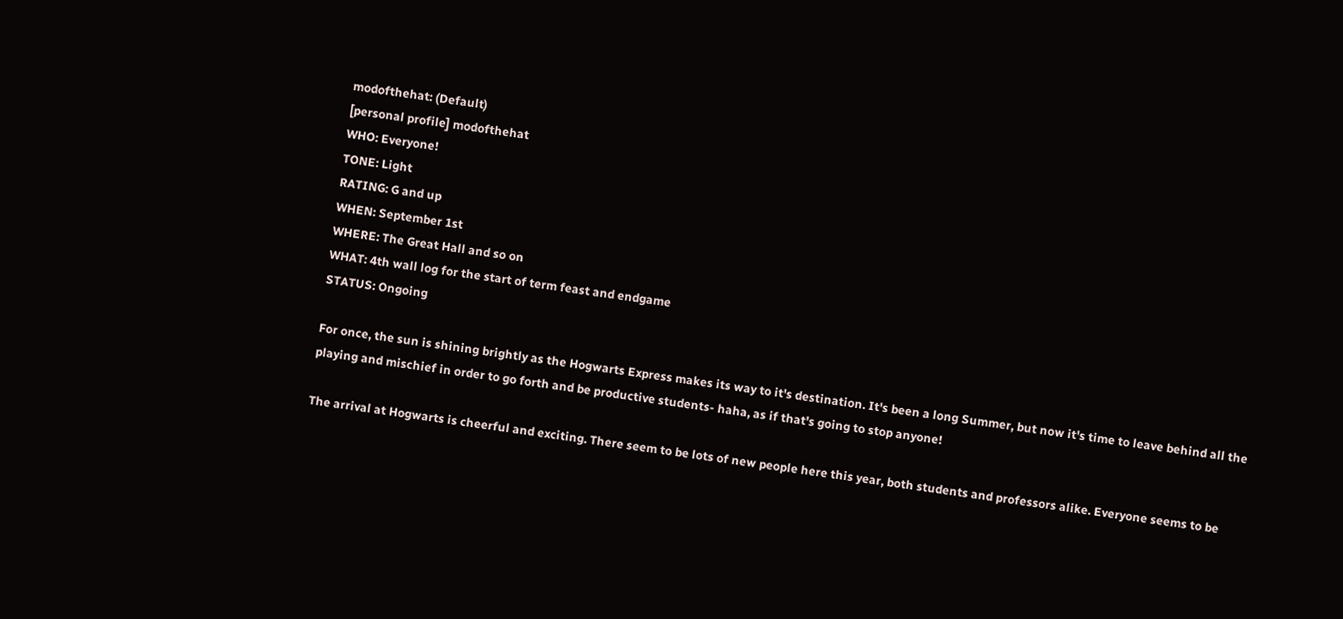modofthehat: (Default)
[personal profile] modofthehat
WHO: Everyone!
TONE: Light
RATING: G and up
WHEN: September 1st
WHERE: The Great Hall and so on
WHAT: 4th wall log for the start of term feast and endgame
STATUS: Ongoing

For once, the sun is shining brightly as the Hogwarts Express makes its way to it's destination. It's been a long Summer, but now it's time to leave behind all the playing and mischief in order to go forth and be productive students- haha, as if that's going to stop anyone!

The arrival at Hogwarts is cheerful and exciting. There seem to be lots of new people here this year, both students and professors alike. Everyone seems to be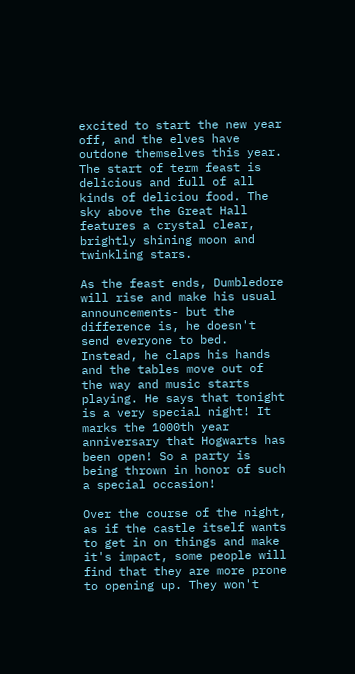excited to start the new year off, and the elves have outdone themselves this year. The start of term feast is delicious and full of all kinds of deliciou food. The sky above the Great Hall features a crystal clear, brightly shining moon and twinkling stars.

As the feast ends, Dumbledore will rise and make his usual announcements- but the difference is, he doesn't send everyone to bed. Instead, he claps his hands and the tables move out of the way and music starts playing. He says that tonight is a very special night! It marks the 1000th year anniversary that Hogwarts has been open! So a party is being thrown in honor of such a special occasion!

Over the course of the night, as if the castle itself wants to get in on things and make it's impact, some people will find that they are more prone to opening up. They won't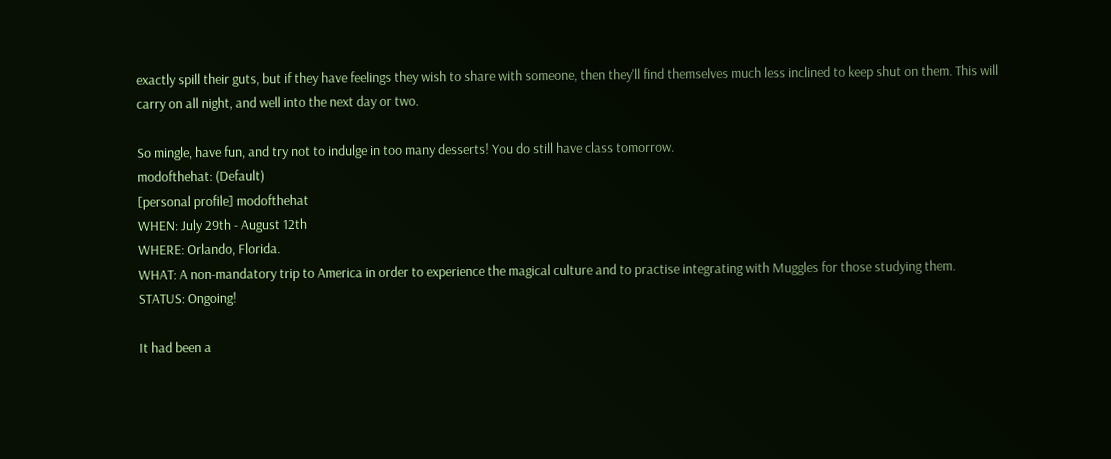exactly spill their guts, but if they have feelings they wish to share with someone, then they'll find themselves much less inclined to keep shut on them. This will carry on all night, and well into the next day or two.

So mingle, have fun, and try not to indulge in too many desserts! You do still have class tomorrow.
modofthehat: (Default)
[personal profile] modofthehat
WHEN: July 29th - August 12th
WHERE: Orlando, Florida.
WHAT: A non-mandatory trip to America in order to experience the magical culture and to practise integrating with Muggles for those studying them.
STATUS: Ongoing!

It had been a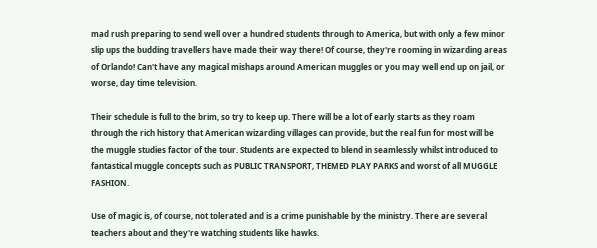mad rush preparing to send well over a hundred students through to America, but with only a few minor slip ups the budding travellers have made their way there! Of course, they're rooming in wizarding areas of Orlando! Can't have any magical mishaps around American muggles or you may well end up on jail, or worse, day time television.

Their schedule is full to the brim, so try to keep up. There will be a lot of early starts as they roam through the rich history that American wizarding villages can provide, but the real fun for most will be the muggle studies factor of the tour. Students are expected to blend in seamlessly whilst introduced to fantastical muggle concepts such as PUBLIC TRANSPORT, THEMED PLAY PARKS and worst of all MUGGLE FASHION.

Use of magic is, of course, not tolerated and is a crime punishable by the ministry. There are several teachers about and they're watching students like hawks.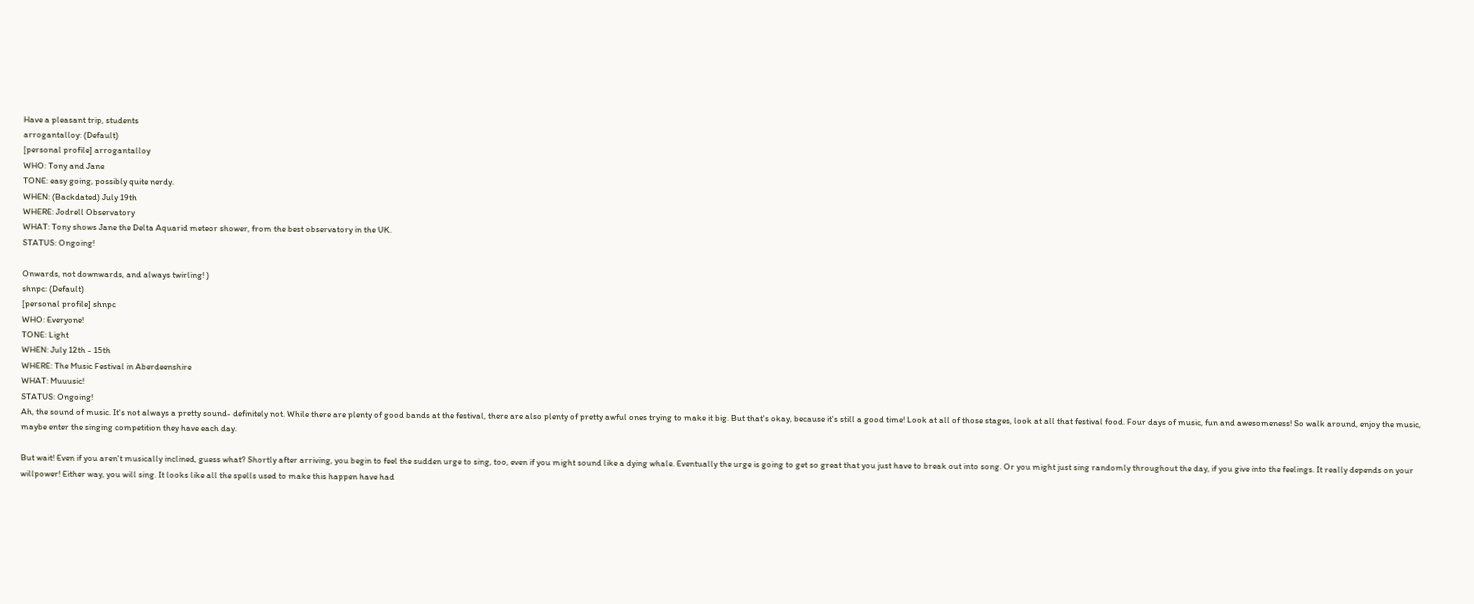Have a pleasant trip, students
arrogantalloy: (Default)
[personal profile] arrogantalloy
WHO: Tony and Jane
TONE: easy going, possibly quite nerdy.
WHEN: (Backdated) July 19th
WHERE: Jodrell Observatory
WHAT: Tony shows Jane the Delta Aquarid meteor shower, from the best observatory in the UK.
STATUS: Ongoing!

Onwards, not downwards, and always twirling! )
shnpc: (Default)
[personal profile] shnpc
WHO: Everyone!
TONE: Light
WHEN: July 12th - 15th
WHERE: The Music Festival in Aberdeenshire
WHAT: Muuusic!
STATUS: Ongoing!
Ah, the sound of music. It's not always a pretty sound- definitely not. While there are plenty of good bands at the festival, there are also plenty of pretty awful ones trying to make it big. But that's okay, because it's still a good time! Look at all of those stages, look at all that festival food. Four days of music, fun and awesomeness! So walk around, enjoy the music, maybe enter the singing competition they have each day.

But wait! Even if you aren't musically inclined, guess what? Shortly after arriving, you begin to feel the sudden urge to sing, too, even if you might sound like a dying whale. Eventually the urge is going to get so great that you just have to break out into song. Or you might just sing randomly throughout the day, if you give into the feelings. It really depends on your willpower! Either way, you will sing. It looks like all the spells used to make this happen have had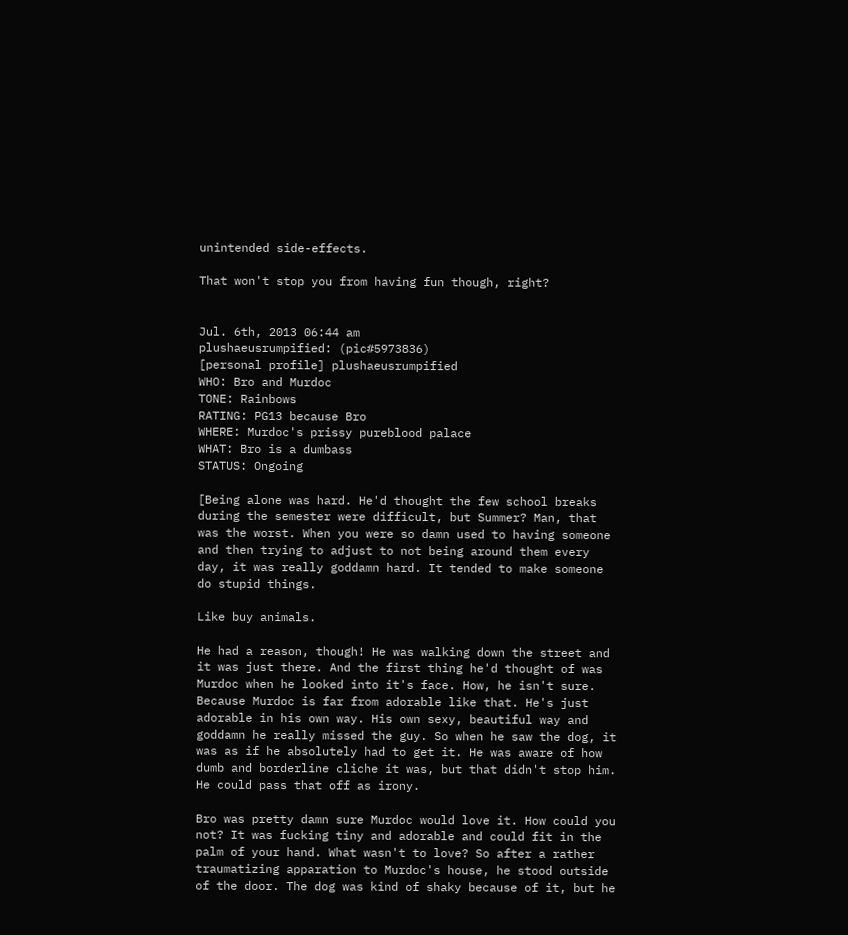unintended side-effects.

That won't stop you from having fun though, right?


Jul. 6th, 2013 06:44 am
plushaeusrumpified: (pic#5973836)
[personal profile] plushaeusrumpified
WHO: Bro and Murdoc
TONE: Rainbows
RATING: PG13 because Bro
WHERE: Murdoc's prissy pureblood palace
WHAT: Bro is a dumbass
STATUS: Ongoing

[Being alone was hard. He'd thought the few school breaks during the semester were difficult, but Summer? Man, that was the worst. When you were so damn used to having someone and then trying to adjust to not being around them every day, it was really goddamn hard. It tended to make someone do stupid things.

Like buy animals.

He had a reason, though! He was walking down the street and it was just there. And the first thing he'd thought of was Murdoc when he looked into it's face. How, he isn't sure. Because Murdoc is far from adorable like that. He's just adorable in his own way. His own sexy, beautiful way and goddamn he really missed the guy. So when he saw the dog, it was as if he absolutely had to get it. He was aware of how dumb and borderline cliche it was, but that didn't stop him. He could pass that off as irony.

Bro was pretty damn sure Murdoc would love it. How could you not? It was fucking tiny and adorable and could fit in the palm of your hand. What wasn't to love? So after a rather traumatizing apparation to Murdoc's house, he stood outside of the door. The dog was kind of shaky because of it, but he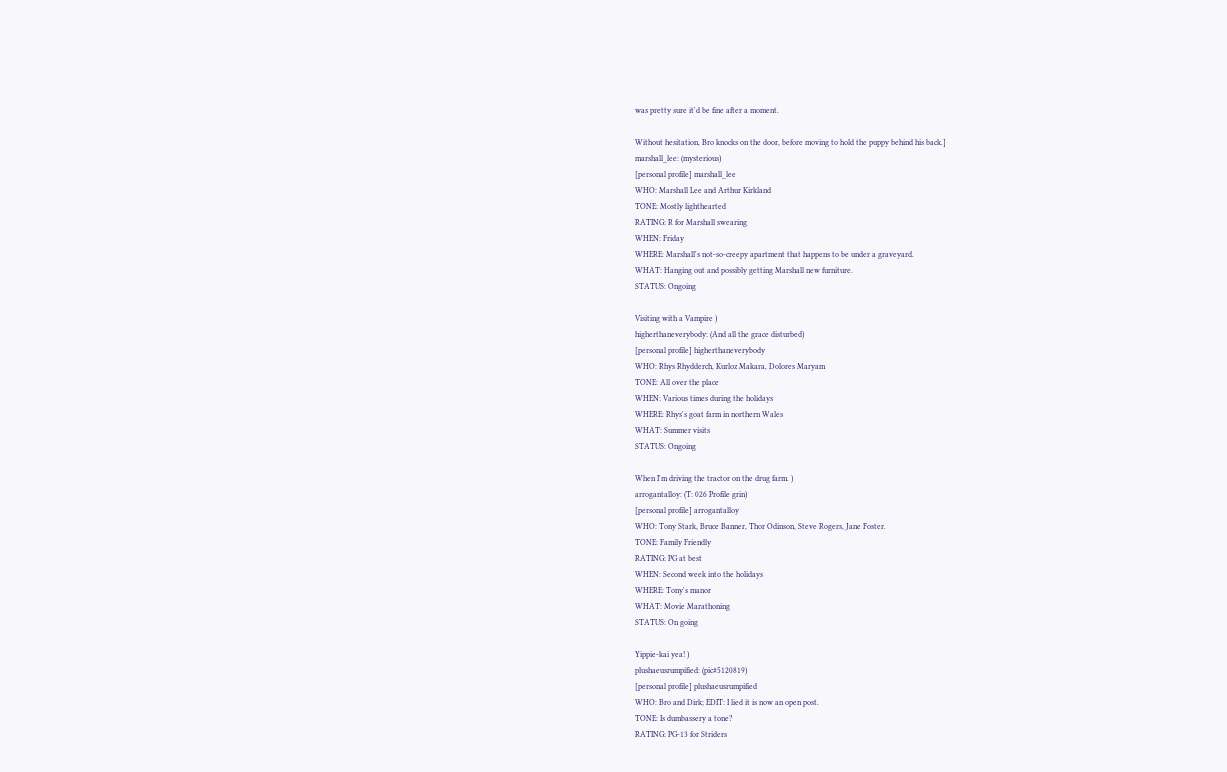was pretty sure it'd be fine after a moment.

Without hesitation, Bro knocks on the door, before moving to hold the puppy behind his back.]
marshall_lee: (mysterious)
[personal profile] marshall_lee
WHO: Marshall Lee and Arthur Kirkland
TONE: Mostly lighthearted
RATING: R for Marshall swearing
WHEN: Friday
WHERE: Marshall's not-so-creepy apartment that happens to be under a graveyard.
WHAT: Hanging out and possibly getting Marshall new furniture.
STATUS: Ongoing

Visiting with a Vampire )
higherthaneverybody: (And all the grace disturbed)
[personal profile] higherthaneverybody
WHO: Rhys Rhydderch, Kurloz Makara, Dolores Maryam
TONE: All over the place
WHEN: Various times during the holidays
WHERE: Rhys's goat farm in northern Wales
WHAT: Summer visits
STATUS: Ongoing

When I'm driving the tractor on the drug farm. )
arrogantalloy: (T: 026 Profile grin)
[personal profile] arrogantalloy
WHO: Tony Stark, Bruce Banner, Thor Odinson, Steve Rogers, Jane Foster.
TONE: Family Friendly
RATING: PG at best
WHEN: Second week into the holidays
WHERE: Tony's manor
WHAT: Movie Marathoning
STATUS: On going

Yippie-kai yea! )
plushaeusrumpified: (pic#5120819)
[personal profile] plushaeusrumpified
WHO: Bro and Dirk; EDIT: I lied it is now an open post.
TONE: Is dumbassery a tone?
RATING: PG-13 for Striders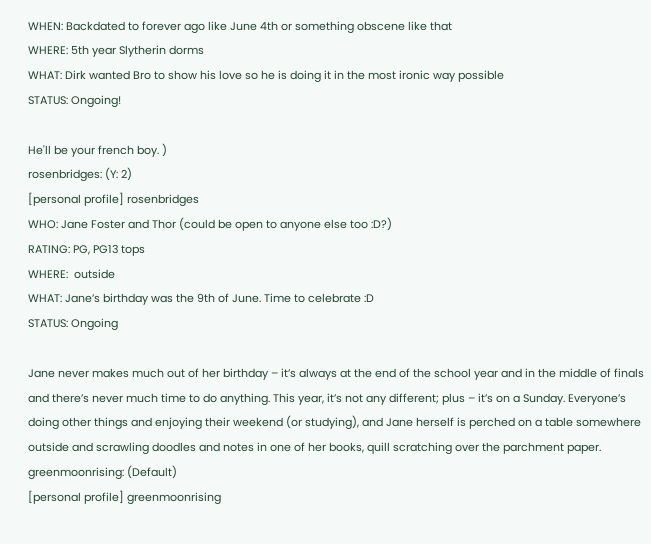WHEN: Backdated to forever ago like June 4th or something obscene like that
WHERE: 5th year Slytherin dorms
WHAT: Dirk wanted Bro to show his love so he is doing it in the most ironic way possible
STATUS: Ongoing!

He'll be your french boy. )
rosenbridges: (Y: 2)
[personal profile] rosenbridges
WHO: Jane Foster and Thor (could be open to anyone else too :D?)
RATING: PG, PG13 tops
WHERE:  outside
WHAT: Jane’s birthday was the 9th of June. Time to celebrate :D
STATUS: Ongoing

Jane never makes much out of her birthday – it’s always at the end of the school year and in the middle of finals and there’s never much time to do anything. This year, it’s not any different; plus – it’s on a Sunday. Everyone’s doing other things and enjoying their weekend (or studying), and Jane herself is perched on a table somewhere outside and scrawling doodles and notes in one of her books, quill scratching over the parchment paper.
greenmoonrising: (Default)
[personal profile] greenmoonrising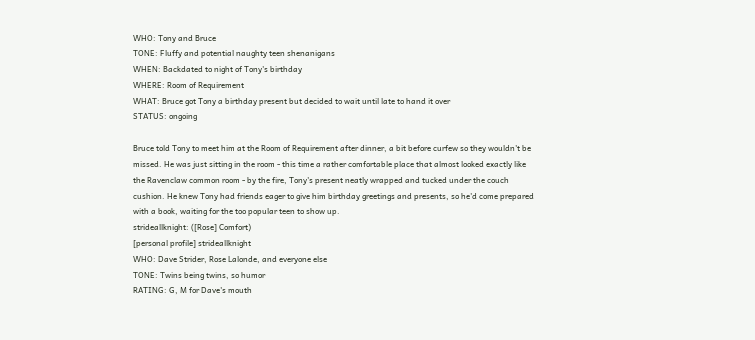WHO: Tony and Bruce
TONE: Fluffy and potential naughty teen shenanigans
WHEN: Backdated to night of Tony's birthday
WHERE: Room of Requirement
WHAT: Bruce got Tony a birthday present but decided to wait until late to hand it over
STATUS: ongoing

Bruce told Tony to meet him at the Room of Requirement after dinner, a bit before curfew so they wouldn't be missed. He was just sitting in the room - this time a rather comfortable place that almost looked exactly like the Ravenclaw common room - by the fire, Tony's present neatly wrapped and tucked under the couch cushion. He knew Tony had friends eager to give him birthday greetings and presents, so he'd come prepared with a book, waiting for the too popular teen to show up.
strideallknight: ([Rose] Comfort)
[personal profile] strideallknight
WHO: Dave Strider, Rose Lalonde, and everyone else
TONE: Twins being twins, so humor
RATING: G, M for Dave's mouth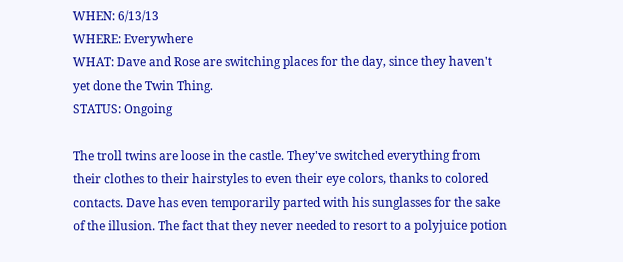WHEN: 6/13/13
WHERE: Everywhere
WHAT: Dave and Rose are switching places for the day, since they haven't yet done the Twin Thing.
STATUS: Ongoing

The troll twins are loose in the castle. They've switched everything from their clothes to their hairstyles to even their eye colors, thanks to colored contacts. Dave has even temporarily parted with his sunglasses for the sake of the illusion. The fact that they never needed to resort to a polyjuice potion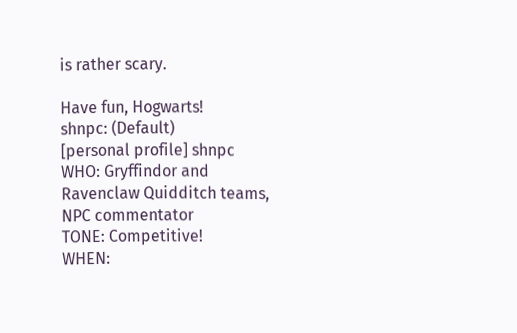is rather scary.

Have fun, Hogwarts!
shnpc: (Default)
[personal profile] shnpc
WHO: Gryffindor and Ravenclaw Quidditch teams, NPC commentator
TONE: Competitive!
WHEN: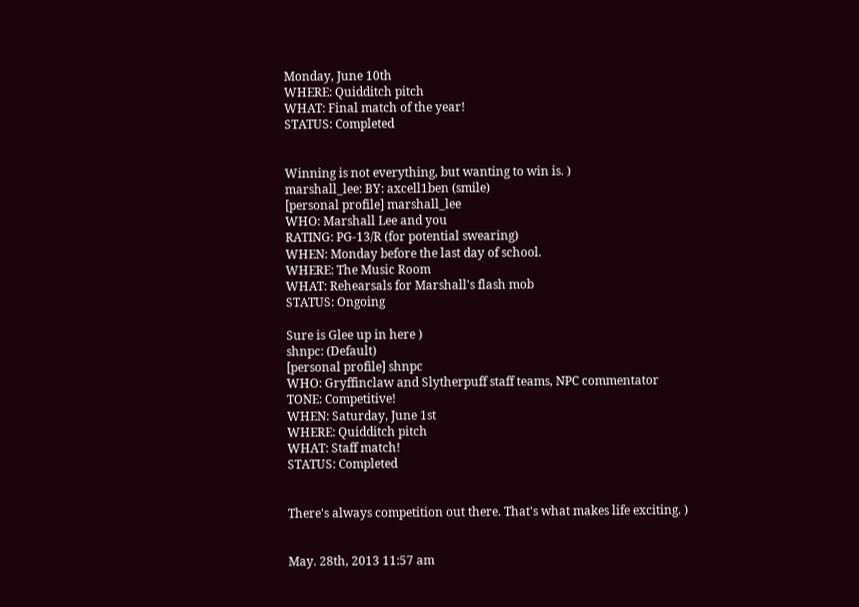Monday, June 10th
WHERE: Quidditch pitch
WHAT: Final match of the year!
STATUS: Completed


Winning is not everything, but wanting to win is. )
marshall_lee: BY: axcell1ben (smile)
[personal profile] marshall_lee
WHO: Marshall Lee and you
RATING: PG-13/R (for potential swearing)
WHEN: Monday before the last day of school.
WHERE: The Music Room
WHAT: Rehearsals for Marshall's flash mob
STATUS: Ongoing

Sure is Glee up in here )
shnpc: (Default)
[personal profile] shnpc
WHO: Gryffinclaw and Slytherpuff staff teams, NPC commentator
TONE: Competitive!
WHEN: Saturday, June 1st
WHERE: Quidditch pitch
WHAT: Staff match!
STATUS: Completed


There's always competition out there. That's what makes life exciting. )


May. 28th, 2013 11:57 am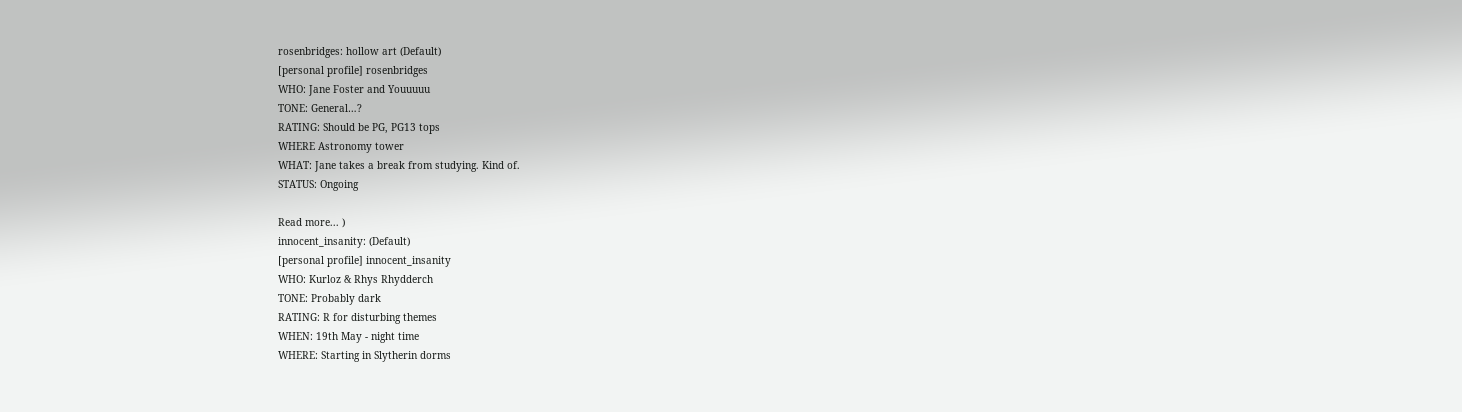rosenbridges: hollow art (Default)
[personal profile] rosenbridges
WHO: Jane Foster and Youuuuu
TONE: General…?
RATING: Should be PG, PG13 tops
WHERE Astronomy tower
WHAT: Jane takes a break from studying. Kind of.
STATUS: Ongoing

Read more... )
innocent_insanity: (Default)
[personal profile] innocent_insanity
WHO: Kurloz & Rhys Rhydderch
TONE: Probably dark
RATING: R for disturbing themes
WHEN: 19th May - night time
WHERE: Starting in Slytherin dorms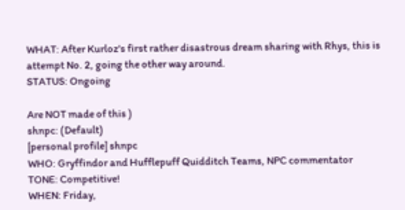WHAT: After Kurloz's first rather disastrous dream sharing with Rhys, this is attempt No. 2, going the other way around.
STATUS: Ongoing

Are NOT made of this )
shnpc: (Default)
[personal profile] shnpc
WHO: Gryffindor and Hufflepuff Quidditch Teams, NPC commentator
TONE: Competitive!
WHEN: Friday,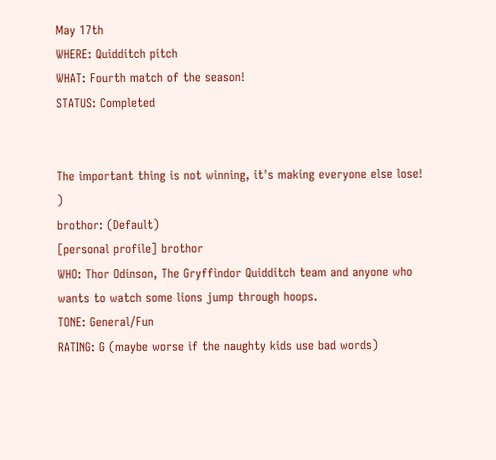May 17th
WHERE: Quidditch pitch
WHAT: Fourth match of the season!
STATUS: Completed


The important thing is not winning, it's making everyone else lose! )
brothor: (Default)
[personal profile] brothor
WHO: Thor Odinson, The Gryffindor Quidditch team and anyone who wants to watch some lions jump through hoops.
TONE: General/Fun
RATING: G (maybe worse if the naughty kids use bad words)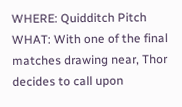WHERE: Quidditch Pitch
WHAT: With one of the final matches drawing near, Thor decides to call upon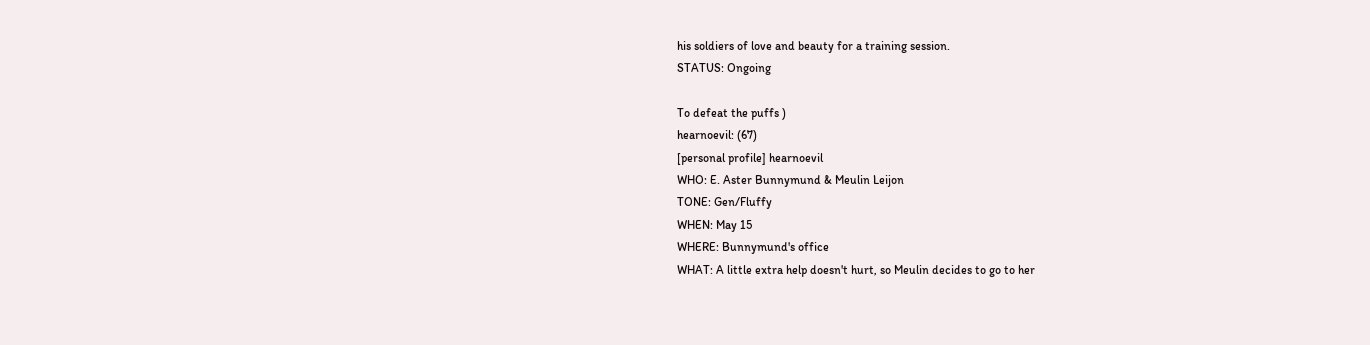his soldiers of love and beauty for a training session.
STATUS: Ongoing

To defeat the puffs )
hearnoevil: (67)
[personal profile] hearnoevil
WHO: E. Aster Bunnymund & Meulin Leijon
TONE: Gen/Fluffy
WHEN: May 15
WHERE: Bunnymund's office
WHAT: A little extra help doesn't hurt, so Meulin decides to go to her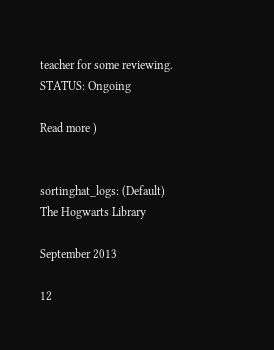teacher for some reviewing.
STATUS: Ongoing

Read more )


sortinghat_logs: (Default)
The Hogwarts Library

September 2013

12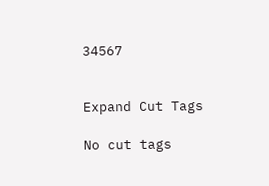34567


Expand Cut Tags

No cut tags